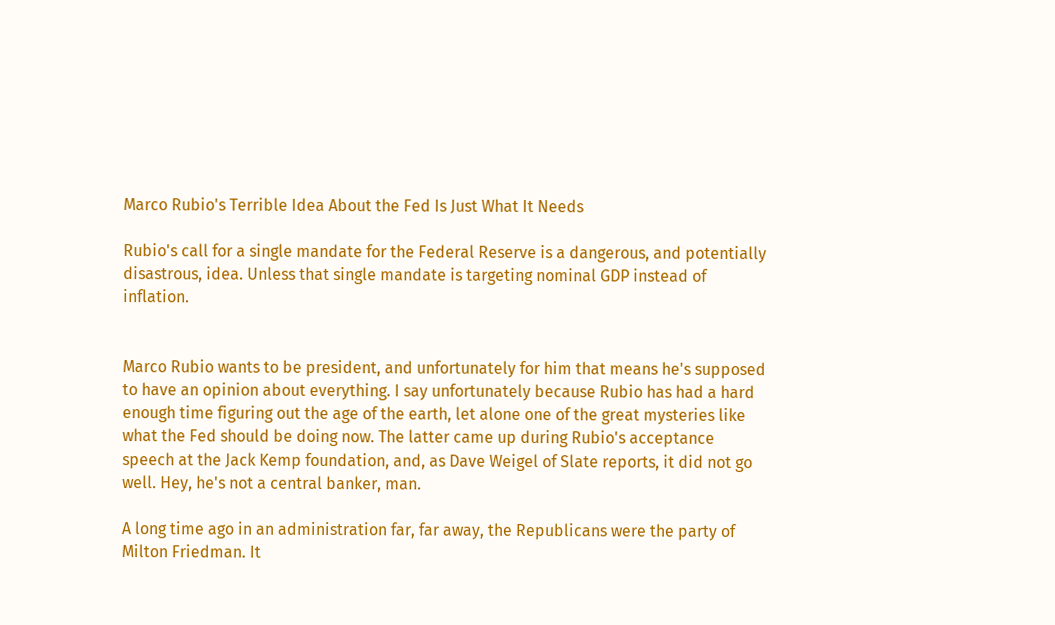Marco Rubio's Terrible Idea About the Fed Is Just What It Needs

Rubio's call for a single mandate for the Federal Reserve is a dangerous, and potentially disastrous, idea. Unless that single mandate is targeting nominal GDP instead of inflation.


Marco Rubio wants to be president, and unfortunately for him that means he's supposed to have an opinion about everything. I say unfortunately because Rubio has had a hard enough time figuring out the age of the earth, let alone one of the great mysteries like what the Fed should be doing now. The latter came up during Rubio's acceptance speech at the Jack Kemp foundation, and, as Dave Weigel of Slate reports, it did not go well. Hey, he's not a central banker, man.

A long time ago in an administration far, far away, the Republicans were the party of Milton Friedman. It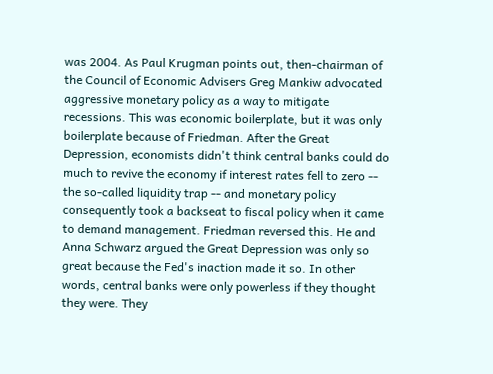was 2004. As Paul Krugman points out, then-chairman of the Council of Economic Advisers Greg Mankiw advocated aggressive monetary policy as a way to mitigate recessions. This was economic boilerplate, but it was only boilerplate because of Friedman. After the Great Depression, economists didn't think central banks could do much to revive the economy if interest rates fell to zero -- the so-called liquidity trap -- and monetary policy consequently took a backseat to fiscal policy when it came to demand management. Friedman reversed this. He and Anna Schwarz argued the Great Depression was only so great because the Fed's inaction made it so. In other words, central banks were only powerless if they thought they were. They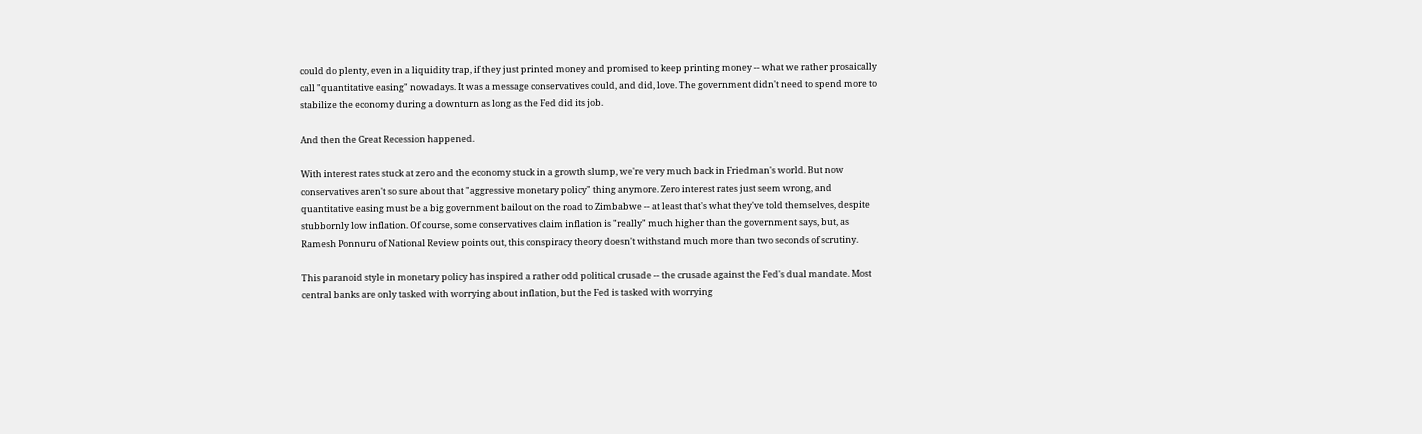could do plenty, even in a liquidity trap, if they just printed money and promised to keep printing money -- what we rather prosaically call "quantitative easing" nowadays. It was a message conservatives could, and did, love. The government didn't need to spend more to stabilize the economy during a downturn as long as the Fed did its job.

And then the Great Recession happened.

With interest rates stuck at zero and the economy stuck in a growth slump, we're very much back in Friedman's world. But now conservatives aren't so sure about that "aggressive monetary policy" thing anymore. Zero interest rates just seem wrong, and quantitative easing must be a big government bailout on the road to Zimbabwe -- at least that's what they've told themselves, despite stubbornly low inflation. Of course, some conservatives claim inflation is "really" much higher than the government says, but, as Ramesh Ponnuru of National Review points out, this conspiracy theory doesn't withstand much more than two seconds of scrutiny.

This paranoid style in monetary policy has inspired a rather odd political crusade -- the crusade against the Fed's dual mandate. Most central banks are only tasked with worrying about inflation, but the Fed is tasked with worrying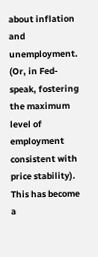about inflation and unemployment. (Or, in Fed-speak, fostering the maximum level of employment consistent with price stability). This has become a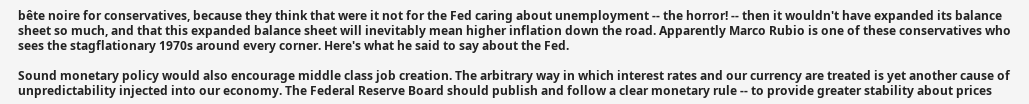bête noire for conservatives, because they think that were it not for the Fed caring about unemployment -- the horror! -- then it wouldn't have expanded its balance sheet so much, and that this expanded balance sheet will inevitably mean higher inflation down the road. Apparently Marco Rubio is one of these conservatives who sees the stagflationary 1970s around every corner. Here's what he said to say about the Fed.

Sound monetary policy would also encourage middle class job creation. The arbitrary way in which interest rates and our currency are treated is yet another cause of unpredictability injected into our economy. The Federal Reserve Board should publish and follow a clear monetary rule -- to provide greater stability about prices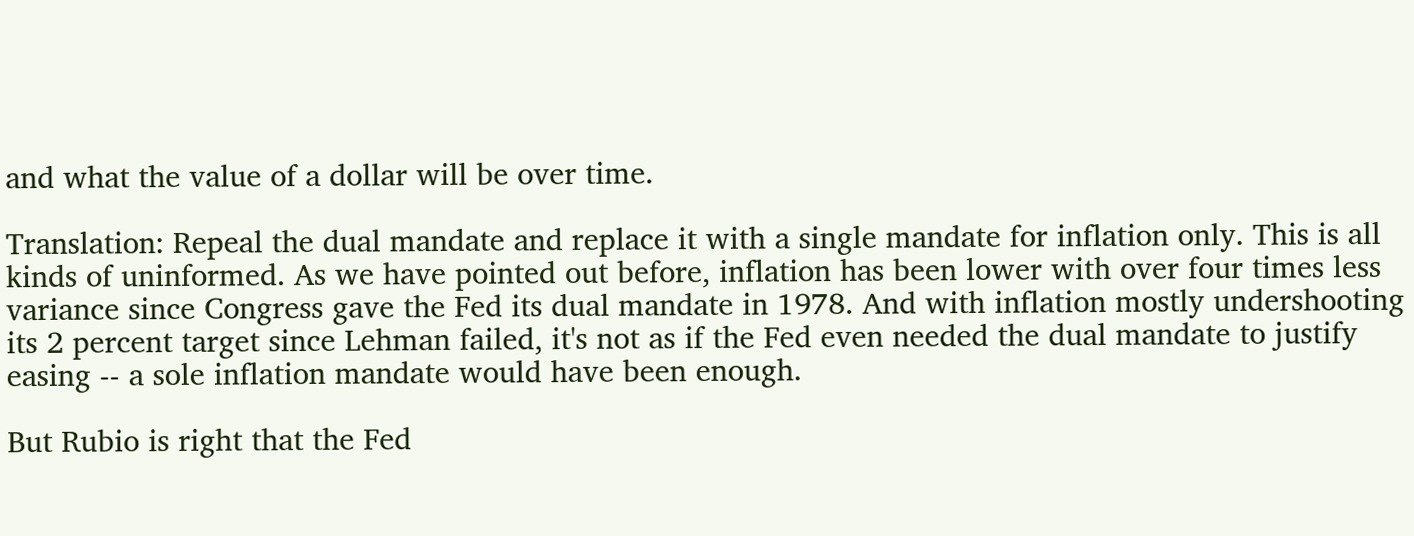and what the value of a dollar will be over time.

Translation: Repeal the dual mandate and replace it with a single mandate for inflation only. This is all kinds of uninformed. As we have pointed out before, inflation has been lower with over four times less variance since Congress gave the Fed its dual mandate in 1978. And with inflation mostly undershooting its 2 percent target since Lehman failed, it's not as if the Fed even needed the dual mandate to justify easing -- a sole inflation mandate would have been enough.

But Rubio is right that the Fed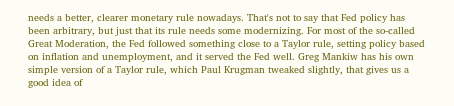needs a better, clearer monetary rule nowadays. That's not to say that Fed policy has been arbitrary, but just that its rule needs some modernizing. For most of the so-called Great Moderation, the Fed followed something close to a Taylor rule, setting policy based on inflation and unemployment, and it served the Fed well. Greg Mankiw has his own simple version of a Taylor rule, which Paul Krugman tweaked slightly, that gives us a good idea of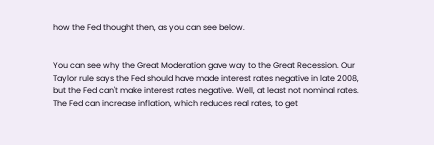how the Fed thought then, as you can see below.


You can see why the Great Moderation gave way to the Great Recession. Our Taylor rule says the Fed should have made interest rates negative in late 2008, but the Fed can't make interest rates negative. Well, at least not nominal rates. The Fed can increase inflation, which reduces real rates, to get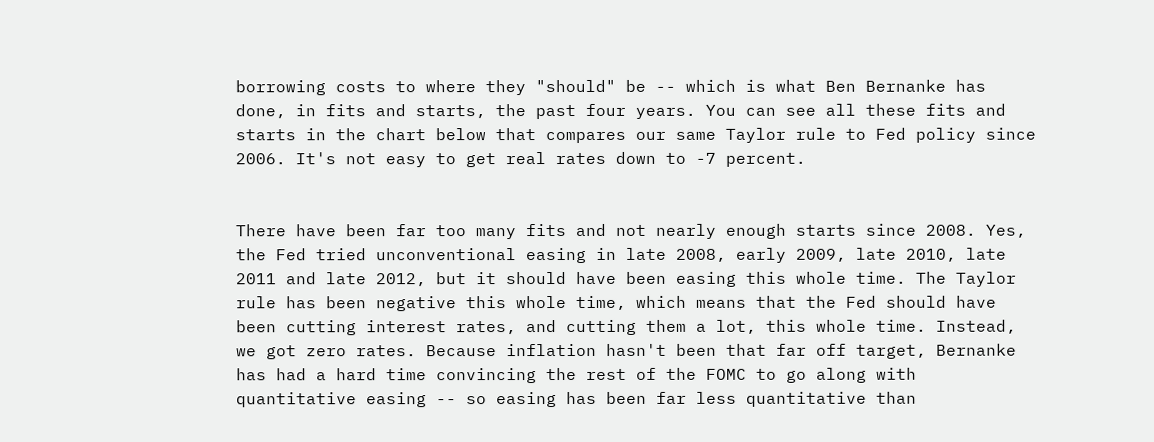borrowing costs to where they "should" be -- which is what Ben Bernanke has done, in fits and starts, the past four years. You can see all these fits and starts in the chart below that compares our same Taylor rule to Fed policy since 2006. It's not easy to get real rates down to -7 percent.


There have been far too many fits and not nearly enough starts since 2008. Yes, the Fed tried unconventional easing in late 2008, early 2009, late 2010, late 2011 and late 2012, but it should have been easing this whole time. The Taylor rule has been negative this whole time, which means that the Fed should have been cutting interest rates, and cutting them a lot, this whole time. Instead, we got zero rates. Because inflation hasn't been that far off target, Bernanke has had a hard time convincing the rest of the FOMC to go along with quantitative easing -- so easing has been far less quantitative than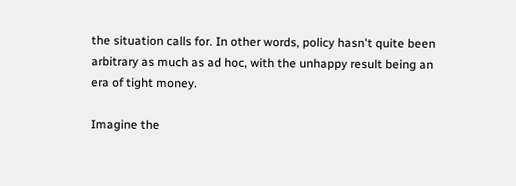the situation calls for. In other words, policy hasn't quite been arbitrary as much as ad hoc, with the unhappy result being an era of tight money.

Imagine the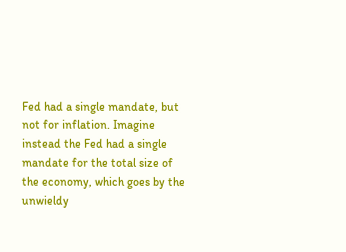Fed had a single mandate, but not for inflation. Imagine instead the Fed had a single mandate for the total size of the economy, which goes by the unwieldy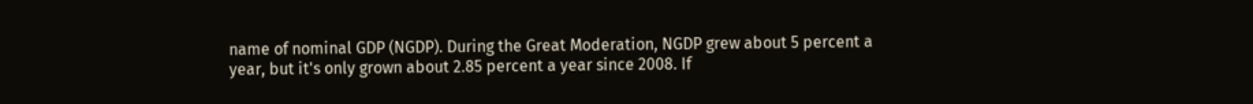name of nominal GDP (NGDP). During the Great Moderation, NGDP grew about 5 percent a year, but it's only grown about 2.85 percent a year since 2008. If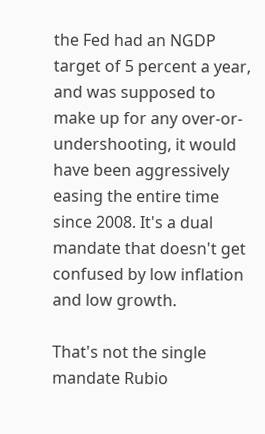the Fed had an NGDP target of 5 percent a year, and was supposed to make up for any over-or-undershooting, it would have been aggressively easing the entire time since 2008. It's a dual mandate that doesn't get confused by low inflation and low growth.

That's not the single mandate Rubio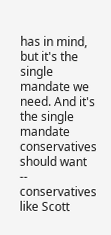has in mind, but it's the single mandate we need. And it's the single mandate conservatives should want -- conservatives like Scott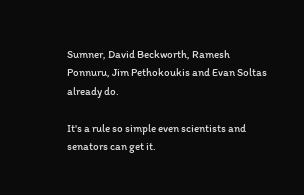Sumner, David Beckworth, Ramesh Ponnuru, Jim Pethokoukis and Evan Soltas already do.

It's a rule so simple even scientists and senators can get it.